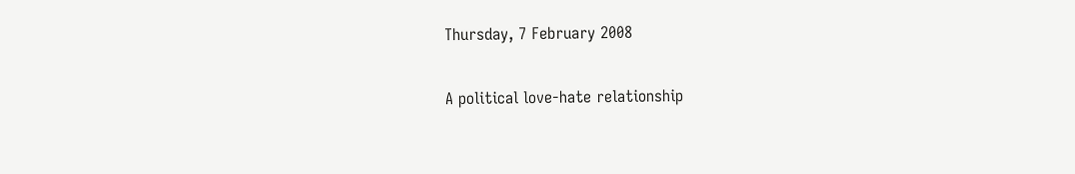Thursday, 7 February 2008

A political love-hate relationship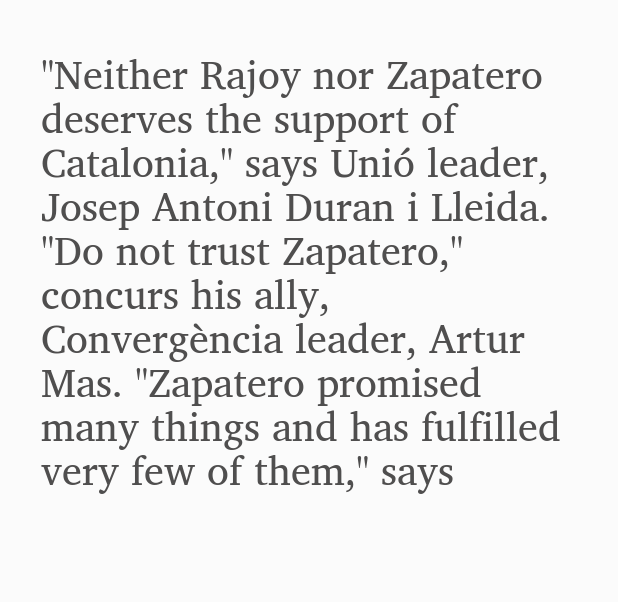"Neither Rajoy nor Zapatero deserves the support of Catalonia," says Unió leader, Josep Antoni Duran i Lleida. "Do not trust Zapatero," concurs his ally, Convergència leader, Artur Mas. "Zapatero promised many things and has fulfilled very few of them," says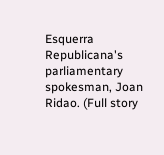Esquerra Republicana's parliamentary spokesman, Joan Ridao. (Full story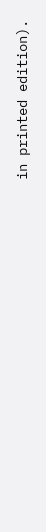in printed edition).